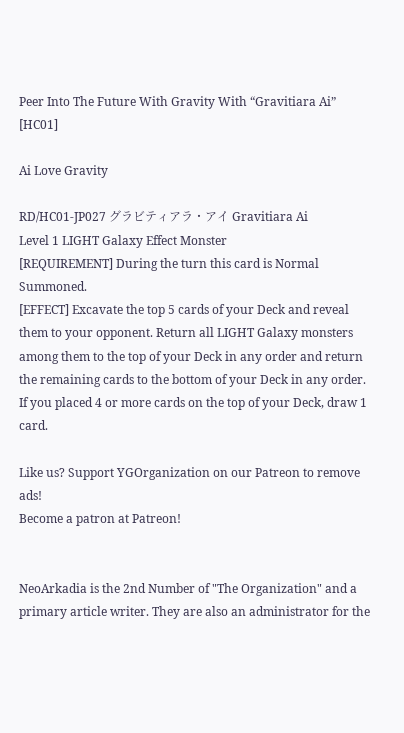Peer Into The Future With Gravity With “Gravitiara Ai” [HC01]

Ai Love Gravity

RD/HC01-JP027 グラビティアラ・アイ Gravitiara Ai
Level 1 LIGHT Galaxy Effect Monster
[REQUIREMENT] During the turn this card is Normal Summoned.
[EFFECT] Excavate the top 5 cards of your Deck and reveal them to your opponent. Return all LIGHT Galaxy monsters among them to the top of your Deck in any order and return the remaining cards to the bottom of your Deck in any order. If you placed 4 or more cards on the top of your Deck, draw 1 card.

Like us? Support YGOrganization on our Patreon to remove ads!
Become a patron at Patreon!


NeoArkadia is the 2nd Number of "The Organization" and a primary article writer. They are also an administrator for the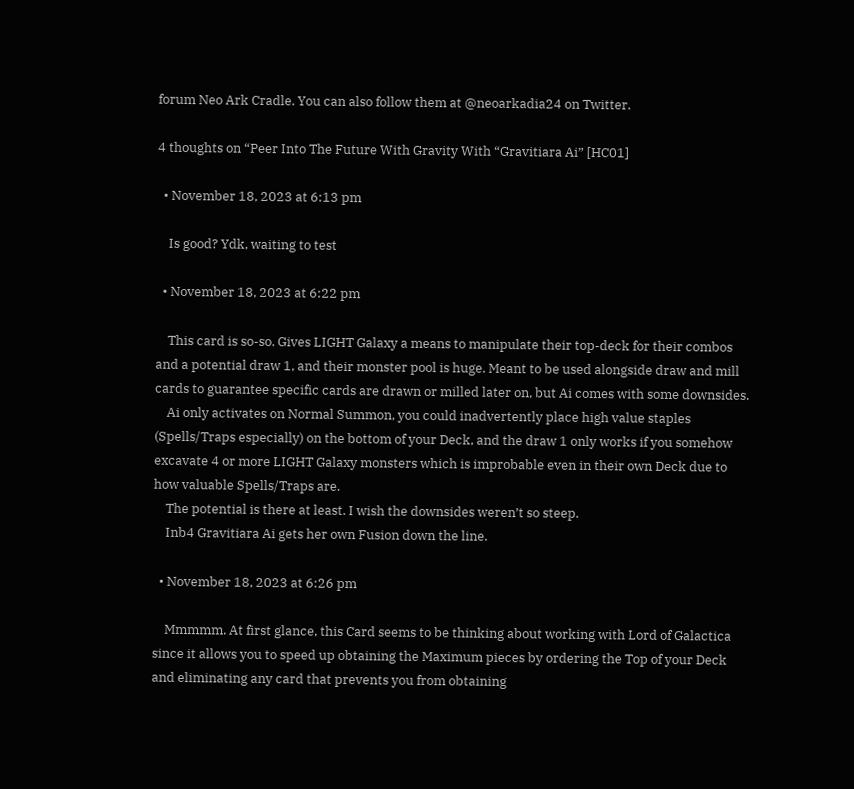forum Neo Ark Cradle. You can also follow them at @neoarkadia24 on Twitter.

4 thoughts on “Peer Into The Future With Gravity With “Gravitiara Ai” [HC01]

  • November 18, 2023 at 6:13 pm

    Is good? Ydk, waiting to test

  • November 18, 2023 at 6:22 pm

    This card is so-so. Gives LIGHT Galaxy a means to manipulate their top-deck for their combos and a potential draw 1, and their monster pool is huge. Meant to be used alongside draw and mill cards to guarantee specific cards are drawn or milled later on, but Ai comes with some downsides.
    Ai only activates on Normal Summon, you could inadvertently place high value staples (Spells/Traps especially) on the bottom of your Deck, and the draw 1 only works if you somehow excavate 4 or more LIGHT Galaxy monsters which is improbable even in their own Deck due to how valuable Spells/Traps are.
    The potential is there at least. I wish the downsides weren’t so steep.
    Inb4 Gravitiara Ai gets her own Fusion down the line.

  • November 18, 2023 at 6:26 pm

    Mmmmm. At first glance, this Card seems to be thinking about working with Lord of Galactica since it allows you to speed up obtaining the Maximum pieces by ordering the Top of your Deck and eliminating any card that prevents you from obtaining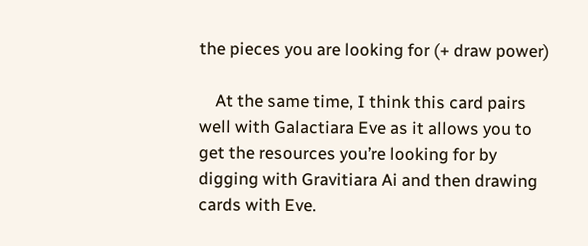the pieces you are looking for (+ draw power)

    At the same time, I think this card pairs well with Galactiara Eve as it allows you to get the resources you’re looking for by digging with Gravitiara Ai and then drawing cards with Eve.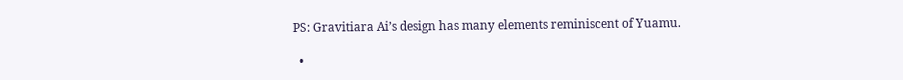PS: Gravitiara Ai’s design has many elements reminiscent of Yuamu.

  •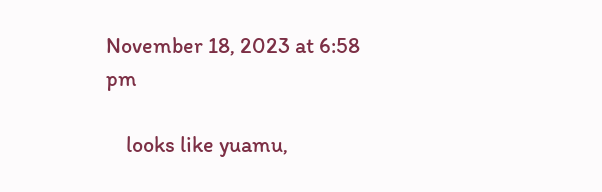November 18, 2023 at 6:58 pm

    looks like yuamu,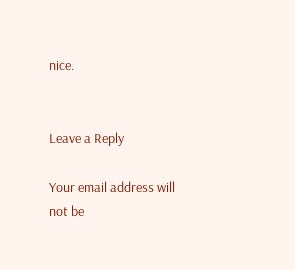nice.


Leave a Reply

Your email address will not be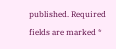published. Required fields are marked *